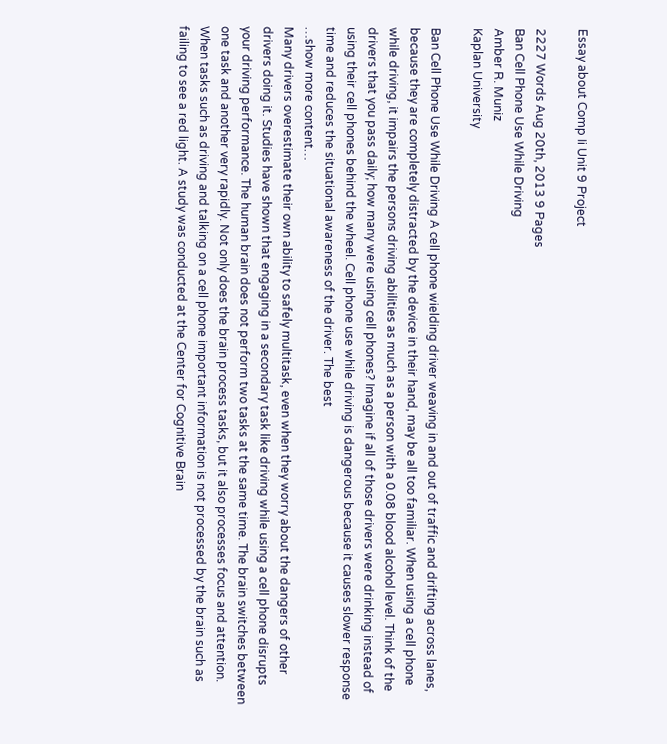Essay about Comp Ii Unit 9 Project

2227 Words Aug 20th, 2013 9 Pages
Ban Cell Phone Use While Driving
Amber R. Muniz
Kaplan University

Ban Cell Phone Use While Driving A cell phone wielding driver weaving in and out of traffic and drifting across lanes, because they are completely distracted by the device in their hand, may be all too familiar. When using a cell phone while driving, it impairs the persons driving abilities as much as a person with a 0.08 blood alcohol level. Think of the drivers that you pass daily; how many were using cell phones? Imagine if all of those drivers were drinking instead of using their cell phones behind the wheel. Cell phone use while driving is dangerous because it causes slower response time and reduces the situational awareness of the driver. The best
…show more content…
Many drivers overestimate their own ability to safely multitask, even when they worry about the dangers of other drivers doing it. Studies have shown that engaging in a secondary task like driving while using a cell phone disrupts your driving performance. The human brain does not perform two tasks at the same time. The brain switches between one task and another very rapidly. Not only does the brain process tasks, but it also processes focus and attention. When tasks such as driving and talking on a cell phone important information is not processed by the brain such as failing to see a red light. A study was conducted at the Center for Cognitive Brain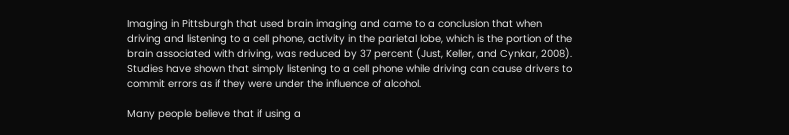Imaging in Pittsburgh that used brain imaging and came to a conclusion that when driving and listening to a cell phone, activity in the parietal lobe, which is the portion of the brain associated with driving, was reduced by 37 percent (Just, Keller, and Cynkar, 2008). Studies have shown that simply listening to a cell phone while driving can cause drivers to commit errors as if they were under the influence of alcohol.

Many people believe that if using a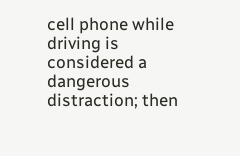cell phone while driving is considered a dangerous distraction; then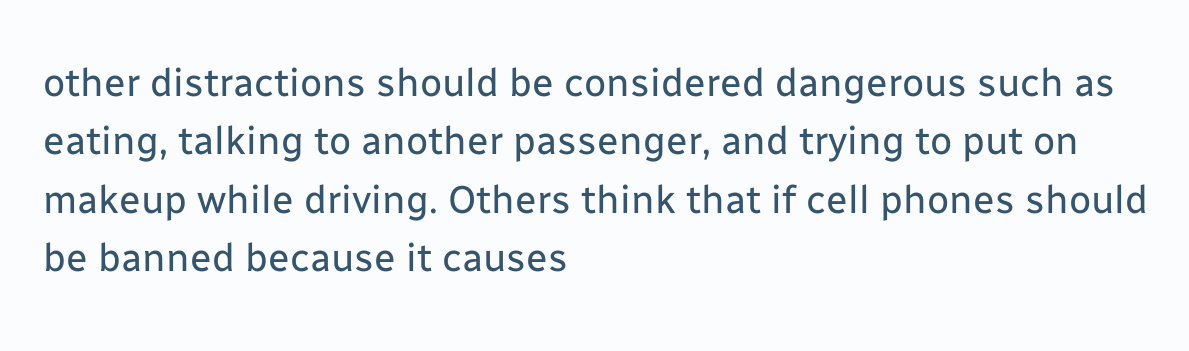other distractions should be considered dangerous such as eating, talking to another passenger, and trying to put on makeup while driving. Others think that if cell phones should be banned because it causes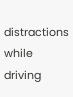distractions while driving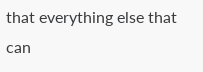that everything else that can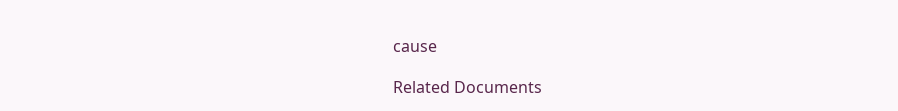cause

Related Documents